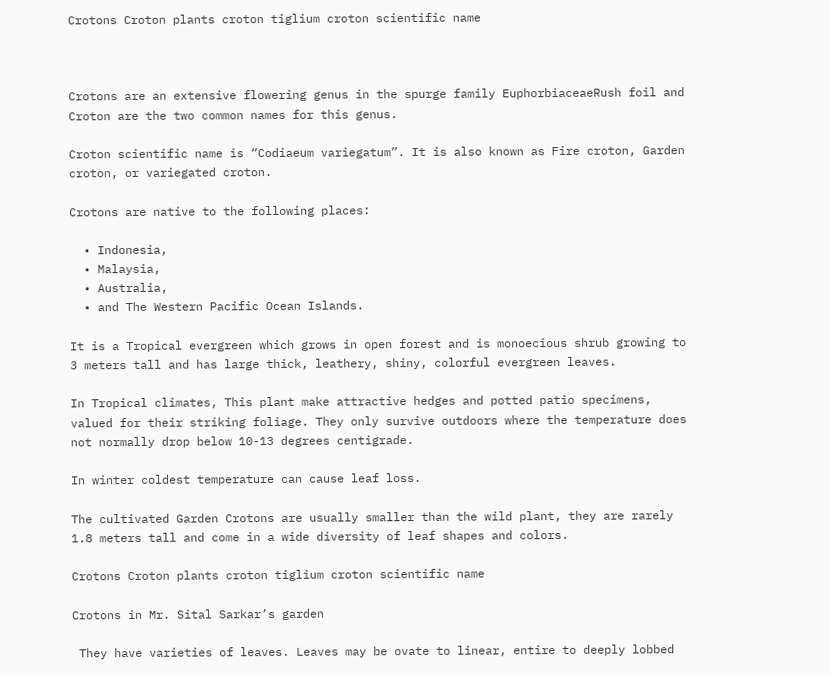Crotons Croton plants croton tiglium croton scientific name



Crotons are an extensive flowering genus in the spurge family EuphorbiaceaeRush foil and Croton are the two common names for this genus.

Croton scientific name is “Codiaeum variegatum”. It is also known as Fire croton, Garden croton, or variegated croton.

Crotons are native to the following places:

  • Indonesia,
  • Malaysia,
  • Australia,
  • and The Western Pacific Ocean Islands.

It is a Tropical evergreen which grows in open forest and is monoecious shrub growing to 3 meters tall and has large thick, leathery, shiny, colorful evergreen leaves.

In Tropical climates, This plant make attractive hedges and potted patio specimens, valued for their striking foliage. They only survive outdoors where the temperature does not normally drop below 10-13 degrees centigrade.

In winter coldest temperature can cause leaf loss.

The cultivated Garden Crotons are usually smaller than the wild plant, they are rarely 1.8 meters tall and come in a wide diversity of leaf shapes and colors.

Crotons Croton plants croton tiglium croton scientific name

Crotons in Mr. Sital Sarkar’s garden

 They have varieties of leaves. Leaves may be ovate to linear, entire to deeply lobbed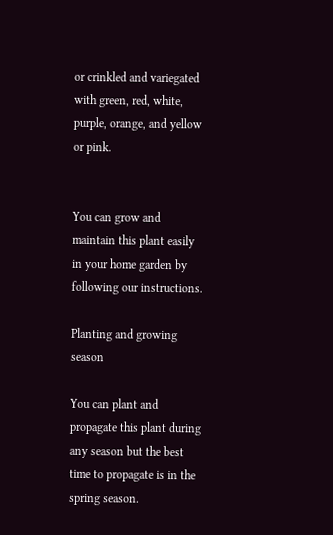or crinkled and variegated with green, red, white, purple, orange, and yellow or pink.


You can grow and maintain this plant easily in your home garden by following our instructions.

Planting and growing season

You can plant and propagate this plant during any season but the best time to propagate is in the spring season.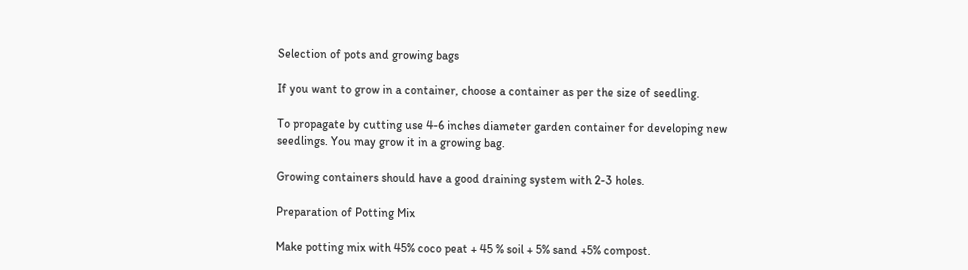Selection of pots and growing bags

If you want to grow in a container, choose a container as per the size of seedling.

To propagate by cutting use 4-6 inches diameter garden container for developing new seedlings. You may grow it in a growing bag.

Growing containers should have a good draining system with 2-3 holes.

Preparation of Potting Mix

Make potting mix with 45% coco peat + 45 % soil + 5% sand +5% compost.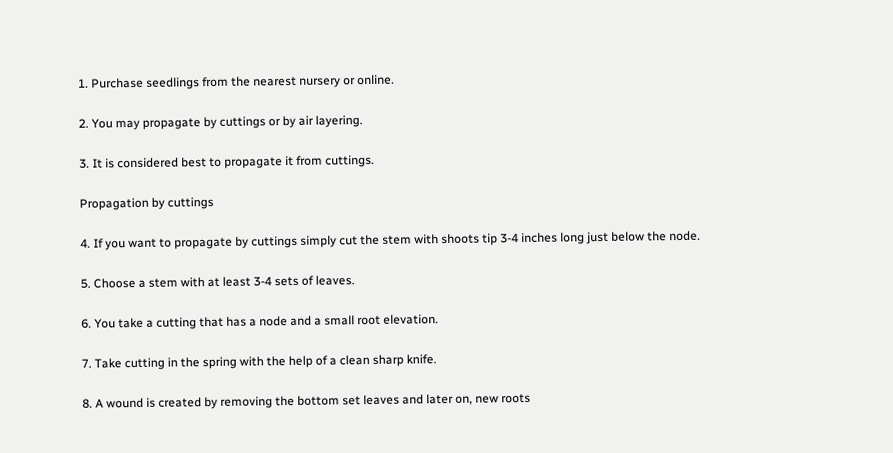1. Purchase seedlings from the nearest nursery or online.

2. You may propagate by cuttings or by air layering.

3. It is considered best to propagate it from cuttings.

Propagation by cuttings

4. If you want to propagate by cuttings simply cut the stem with shoots tip 3-4 inches long just below the node.

5. Choose a stem with at least 3-4 sets of leaves.

6. You take a cutting that has a node and a small root elevation.

7. Take cutting in the spring with the help of a clean sharp knife.

8. A wound is created by removing the bottom set leaves and later on, new roots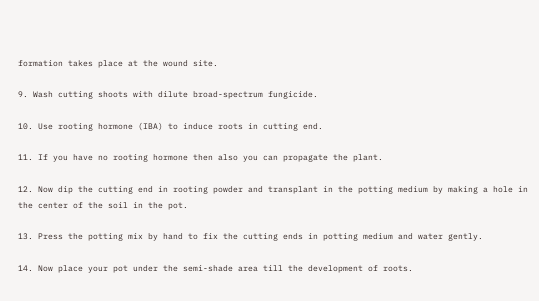formation takes place at the wound site.

9. Wash cutting shoots with dilute broad-spectrum fungicide.

10. Use rooting hormone (IBA) to induce roots in cutting end.

11. If you have no rooting hormone then also you can propagate the plant.

12. Now dip the cutting end in rooting powder and transplant in the potting medium by making a hole in the center of the soil in the pot.

13. Press the potting mix by hand to fix the cutting ends in potting medium and water gently.

14. Now place your pot under the semi-shade area till the development of roots.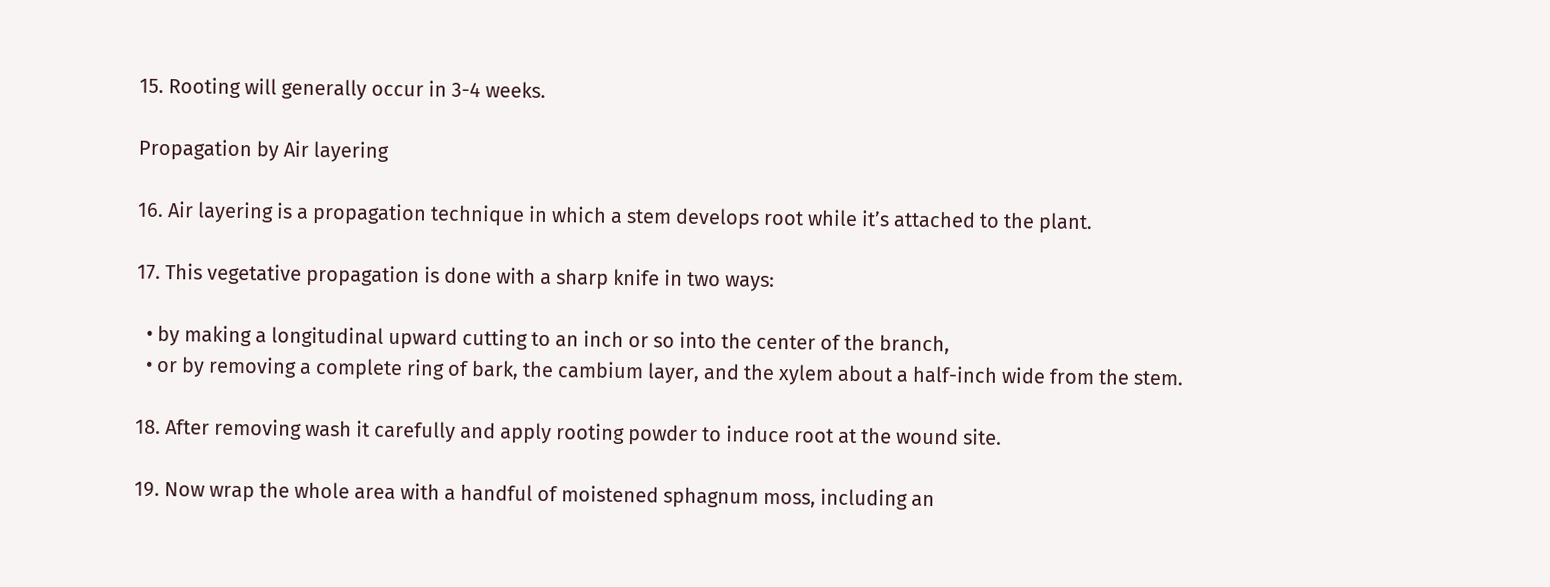15. Rooting will generally occur in 3-4 weeks.

Propagation by Air layering

16. Air layering is a propagation technique in which a stem develops root while it’s attached to the plant.

17. This vegetative propagation is done with a sharp knife in two ways:

  • by making a longitudinal upward cutting to an inch or so into the center of the branch,
  • or by removing a complete ring of bark, the cambium layer, and the xylem about a half-inch wide from the stem.

18. After removing wash it carefully and apply rooting powder to induce root at the wound site.

19. Now wrap the whole area with a handful of moistened sphagnum moss, including an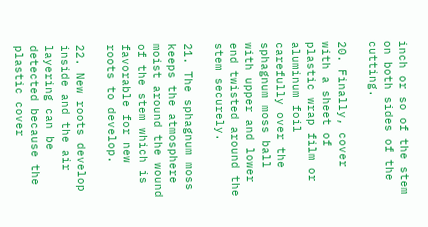inch or so of the stem on both sides of the cutting.

20. Finally, cover with a sheet of plastic wrap film or aluminum foil carefully over the sphagnum moss ball with upper and lower end twisted around the stem securely.

21. The sphagnum moss keeps the atmosphere moist around the wound of the stem which is favorable for new roots to develop.

22. New roots develop inside and the air layering can be detected because the plastic cover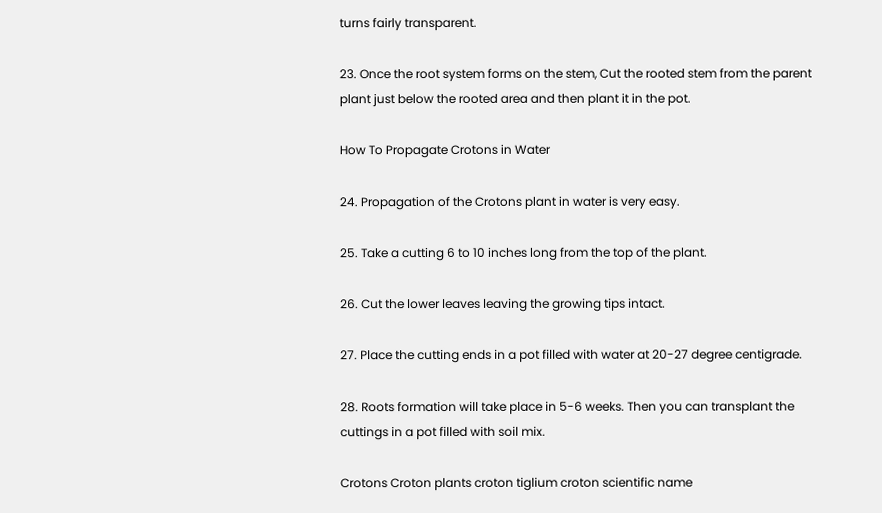turns fairly transparent.

23. Once the root system forms on the stem, Cut the rooted stem from the parent plant just below the rooted area and then plant it in the pot.

How To Propagate Crotons in Water

24. Propagation of the Crotons plant in water is very easy.

25. Take a cutting 6 to 10 inches long from the top of the plant.

26. Cut the lower leaves leaving the growing tips intact.

27. Place the cutting ends in a pot filled with water at 20-27 degree centigrade.

28. Roots formation will take place in 5-6 weeks. Then you can transplant the cuttings in a pot filled with soil mix.

Crotons Croton plants croton tiglium croton scientific name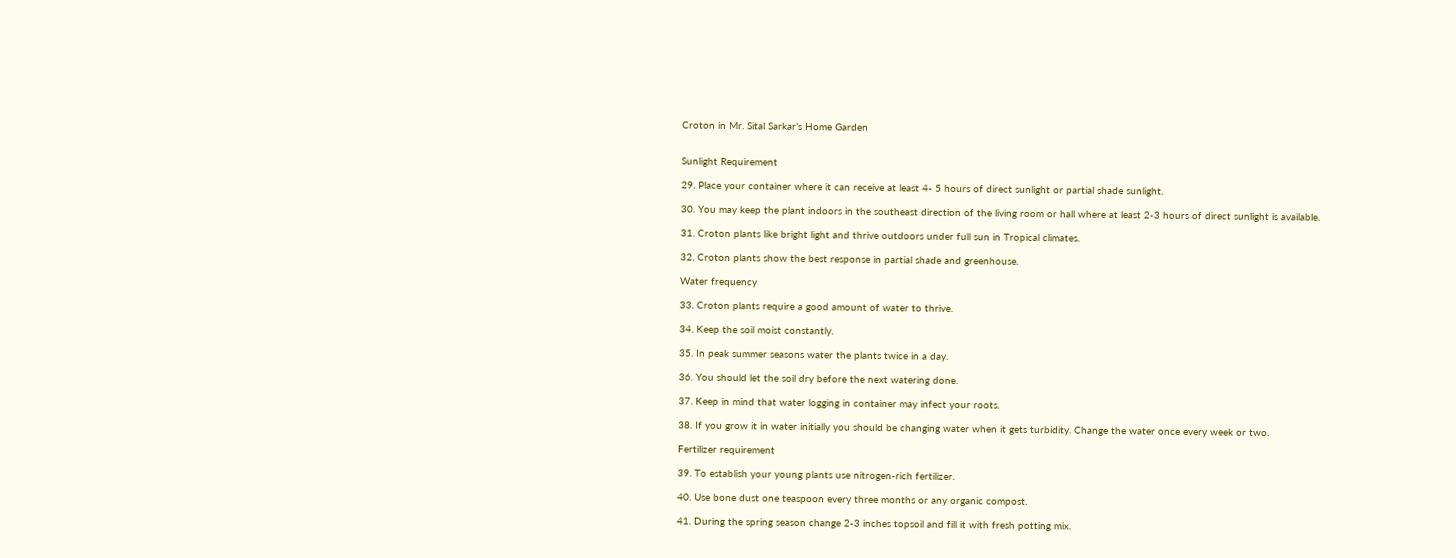Croton in Mr. Sital Sarkar’s Home Garden


Sunlight Requirement

29. Place your container where it can receive at least 4- 5 hours of direct sunlight or partial shade sunlight.

30. You may keep the plant indoors in the southeast direction of the living room or hall where at least 2-3 hours of direct sunlight is available.

31. Croton plants like bright light and thrive outdoors under full sun in Tropical climates.

32. Croton plants show the best response in partial shade and greenhouse.

Water frequency

33. Croton plants require a good amount of water to thrive.

34. Keep the soil moist constantly.

35. In peak summer seasons water the plants twice in a day.

36. You should let the soil dry before the next watering done.

37. Keep in mind that water logging in container may infect your roots.

38. If you grow it in water initially you should be changing water when it gets turbidity. Change the water once every week or two.

Fertilizer requirement

39. To establish your young plants use nitrogen-rich fertilizer.

40. Use bone dust one teaspoon every three months or any organic compost.

41. During the spring season change 2-3 inches topsoil and fill it with fresh potting mix.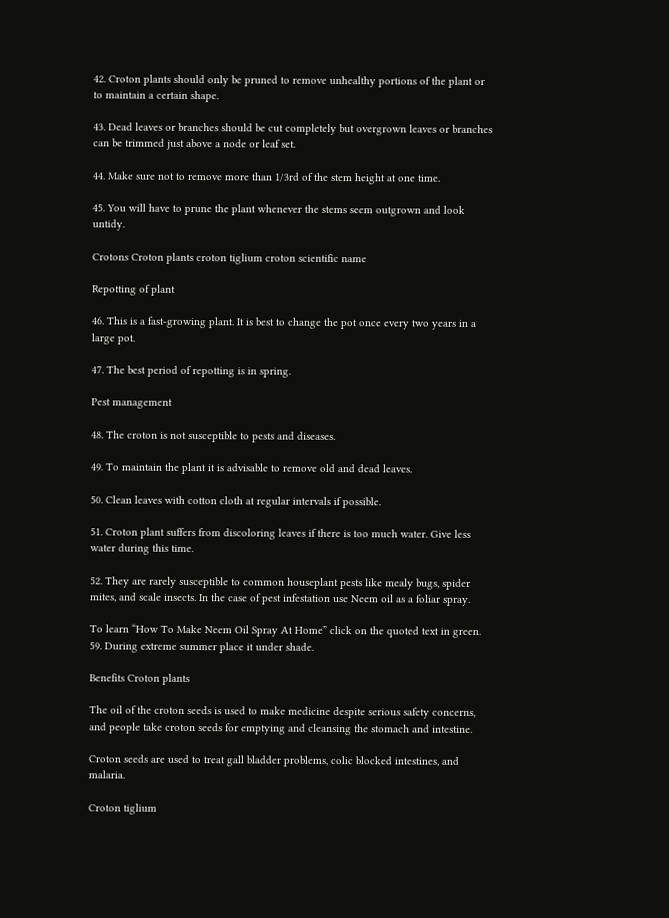42. Croton plants should only be pruned to remove unhealthy portions of the plant or to maintain a certain shape.

43. Dead leaves or branches should be cut completely but overgrown leaves or branches can be trimmed just above a node or leaf set.

44. Make sure not to remove more than 1/3rd of the stem height at one time.

45. You will have to prune the plant whenever the stems seem outgrown and look untidy.

Crotons Croton plants croton tiglium croton scientific name

Repotting of plant

46. This is a fast-growing plant. It is best to change the pot once every two years in a large pot.

47. The best period of repotting is in spring.

Pest management

48. The croton is not susceptible to pests and diseases.

49. To maintain the plant it is advisable to remove old and dead leaves.

50. Clean leaves with cotton cloth at regular intervals if possible.

51. Croton plant suffers from discoloring leaves if there is too much water. Give less water during this time.

52. They are rarely susceptible to common houseplant pests like mealy bugs, spider mites, and scale insects. In the case of pest infestation use Neem oil as a foliar spray.

To learn “How To Make Neem Oil Spray At Home” click on the quoted text in green.
59. During extreme summer place it under shade.

Benefits Croton plants

The oil of the croton seeds is used to make medicine despite serious safety concerns, and people take croton seeds for emptying and cleansing the stomach and intestine.

Croton seeds are used to treat gall bladder problems, colic blocked intestines, and malaria.

Croton tiglium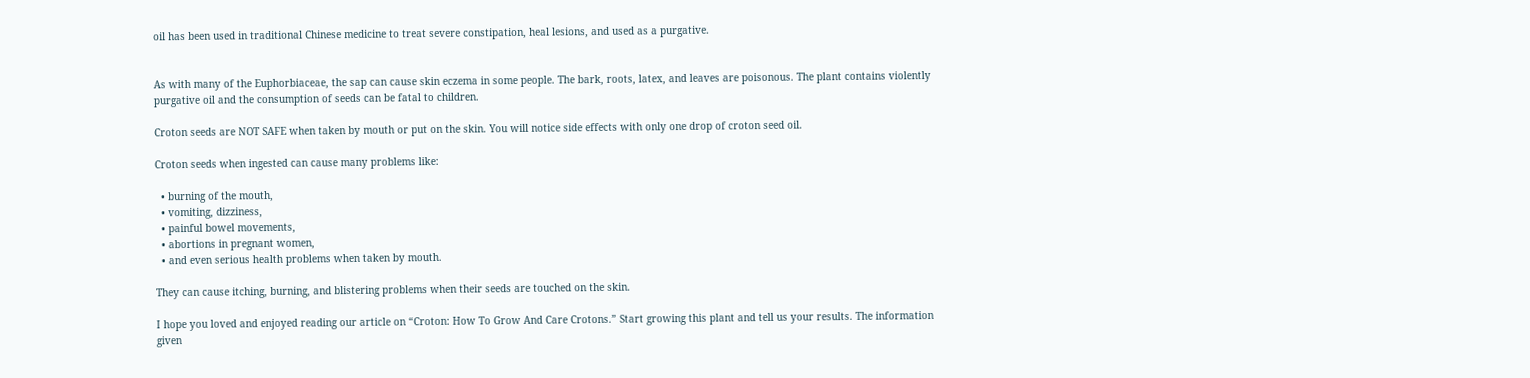oil has been used in traditional Chinese medicine to treat severe constipation, heal lesions, and used as a purgative.


As with many of the Euphorbiaceae, the sap can cause skin eczema in some people. The bark, roots, latex, and leaves are poisonous. The plant contains violently purgative oil and the consumption of seeds can be fatal to children.

Croton seeds are NOT SAFE when taken by mouth or put on the skin. You will notice side effects with only one drop of croton seed oil.

Croton seeds when ingested can cause many problems like:

  • burning of the mouth,
  • vomiting, dizziness,
  • painful bowel movements,
  • abortions in pregnant women,
  • and even serious health problems when taken by mouth.

They can cause itching, burning, and blistering problems when their seeds are touched on the skin.

I hope you loved and enjoyed reading our article on “Croton: How To Grow And Care Crotons.” Start growing this plant and tell us your results. The information given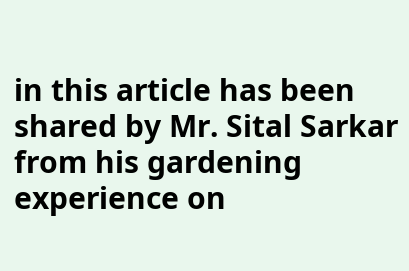in this article has been shared by Mr. Sital Sarkar from his gardening experience on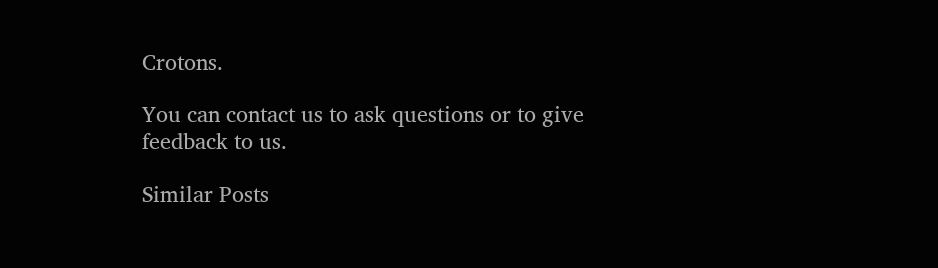Crotons.

You can contact us to ask questions or to give feedback to us.

Similar Posts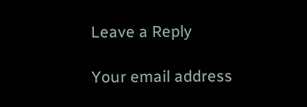Leave a Reply

Your email address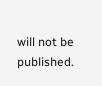will not be published.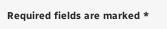Required fields are marked *